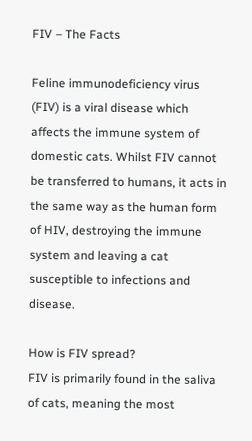FIV – The Facts

Feline immunodeficiency virus (FIV) is a viral disease which affects the immune system of domestic cats. Whilst FIV cannot be transferred to humans, it acts in the same way as the human form of HIV, destroying the immune system and leaving a cat susceptible to infections and disease.

How is FIV spread?
FIV is primarily found in the saliva of cats, meaning the most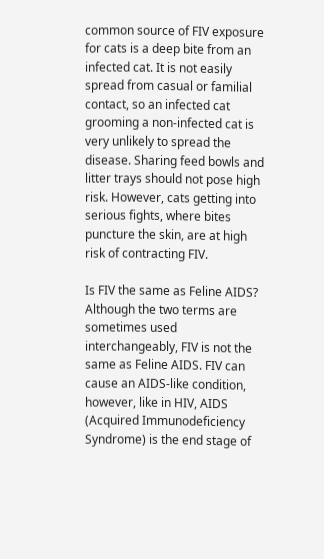common source of FIV exposure for cats is a deep bite from an infected cat. It is not easily spread from casual or familial contact, so an infected cat grooming a non-infected cat is very unlikely to spread the disease. Sharing feed bowls and litter trays should not pose high risk. However, cats getting into serious fights, where bites puncture the skin, are at high risk of contracting FIV.

Is FIV the same as Feline AIDS?
Although the two terms are sometimes used interchangeably, FIV is not the same as Feline AIDS. FIV can cause an AIDS-like condition, however, like in HIV, AIDS (Acquired Immunodeficiency Syndrome) is the end stage of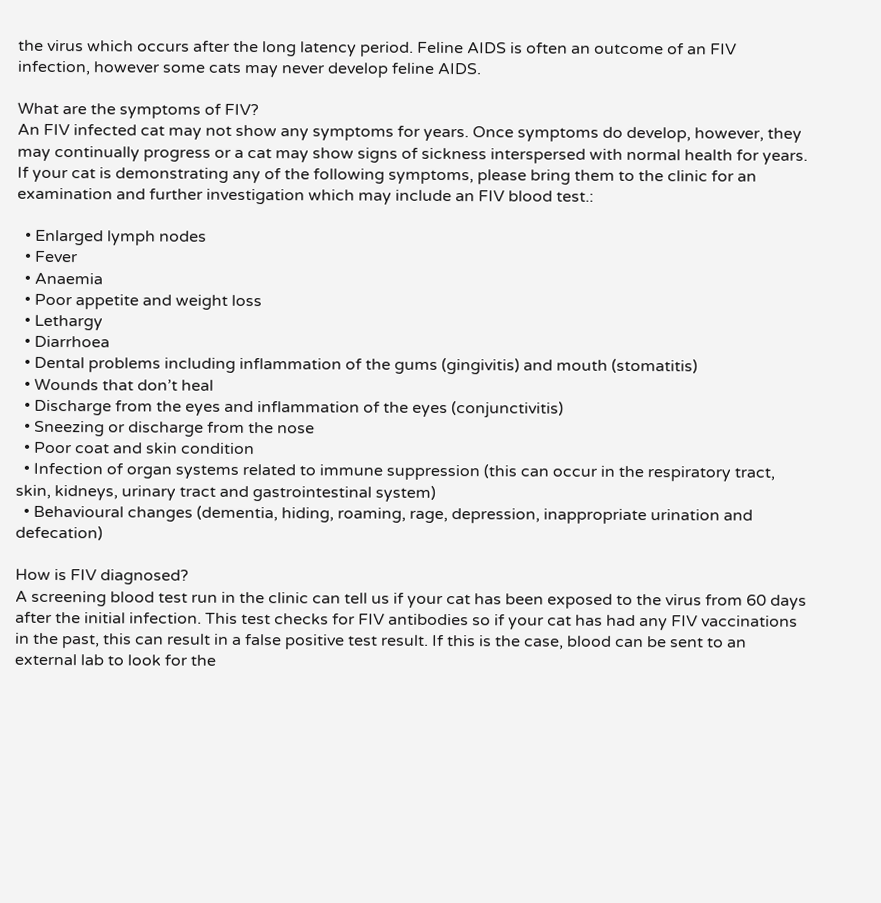the virus which occurs after the long latency period. Feline AIDS is often an outcome of an FIV infection, however some cats may never develop feline AIDS.

What are the symptoms of FIV?
An FIV infected cat may not show any symptoms for years. Once symptoms do develop, however, they may continually progress or a cat may show signs of sickness interspersed with normal health for years. If your cat is demonstrating any of the following symptoms, please bring them to the clinic for an examination and further investigation which may include an FIV blood test.:

  • Enlarged lymph nodes
  • Fever
  • Anaemia
  • Poor appetite and weight loss
  • Lethargy
  • Diarrhoea
  • Dental problems including inflammation of the gums (gingivitis) and mouth (stomatitis)
  • Wounds that don’t heal
  • Discharge from the eyes and inflammation of the eyes (conjunctivitis)
  • Sneezing or discharge from the nose
  • Poor coat and skin condition
  • Infection of organ systems related to immune suppression (this can occur in the respiratory tract, skin, kidneys, urinary tract and gastrointestinal system)
  • Behavioural changes (dementia, hiding, roaming, rage, depression, inappropriate urination and defecation)

How is FIV diagnosed?
A screening blood test run in the clinic can tell us if your cat has been exposed to the virus from 60 days after the initial infection. This test checks for FIV antibodies so if your cat has had any FIV vaccinations in the past, this can result in a false positive test result. If this is the case, blood can be sent to an external lab to look for the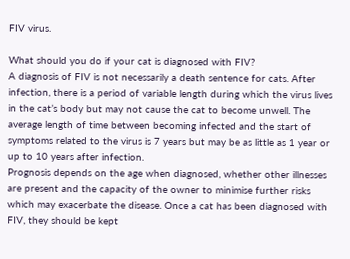FIV virus.

What should you do if your cat is diagnosed with FIV?
A diagnosis of FIV is not necessarily a death sentence for cats. After infection, there is a period of variable length during which the virus lives in the cat’s body but may not cause the cat to become unwell. The average length of time between becoming infected and the start of symptoms related to the virus is 7 years but may be as little as 1 year or up to 10 years after infection.
Prognosis depends on the age when diagnosed, whether other illnesses are present and the capacity of the owner to minimise further risks which may exacerbate the disease. Once a cat has been diagnosed with FIV, they should be kept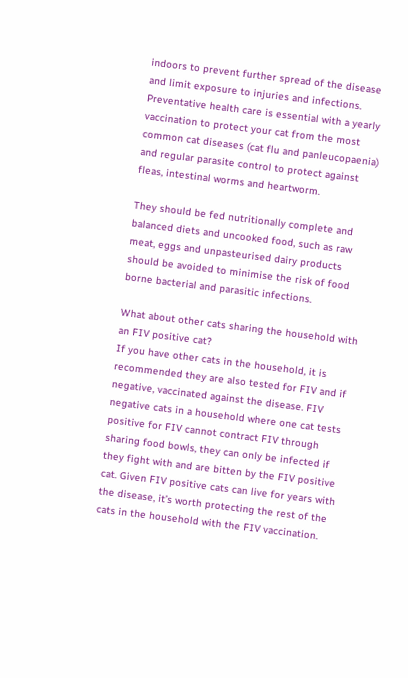indoors to prevent further spread of the disease and limit exposure to injuries and infections.
Preventative health care is essential with a yearly vaccination to protect your cat from the most common cat diseases (cat flu and panleucopaenia) and regular parasite control to protect against fleas, intestinal worms and heartworm.

They should be fed nutritionally complete and balanced diets and uncooked food, such as raw meat, eggs and unpasteurised dairy products should be avoided to minimise the risk of food borne bacterial and parasitic infections.

What about other cats sharing the household with an FIV positive cat?
If you have other cats in the household, it is recommended they are also tested for FIV and if negative, vaccinated against the disease. FIV negative cats in a household where one cat tests positive for FIV cannot contract FIV through sharing food bowls, they can only be infected if they fight with and are bitten by the FIV positive cat. Given FIV positive cats can live for years with the disease, it’s worth protecting the rest of the cats in the household with the FIV vaccination.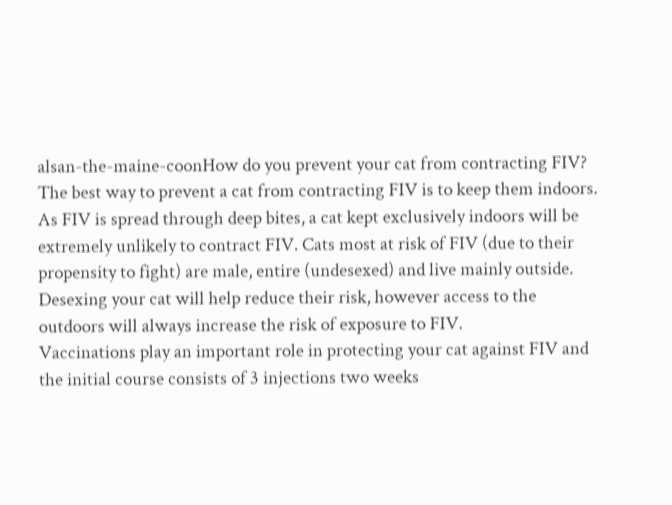alsan-the-maine-coonHow do you prevent your cat from contracting FIV?
The best way to prevent a cat from contracting FIV is to keep them indoors. As FIV is spread through deep bites, a cat kept exclusively indoors will be extremely unlikely to contract FIV. Cats most at risk of FIV (due to their propensity to fight) are male, entire (undesexed) and live mainly outside. Desexing your cat will help reduce their risk, however access to the outdoors will always increase the risk of exposure to FIV.
Vaccinations play an important role in protecting your cat against FIV and the initial course consists of 3 injections two weeks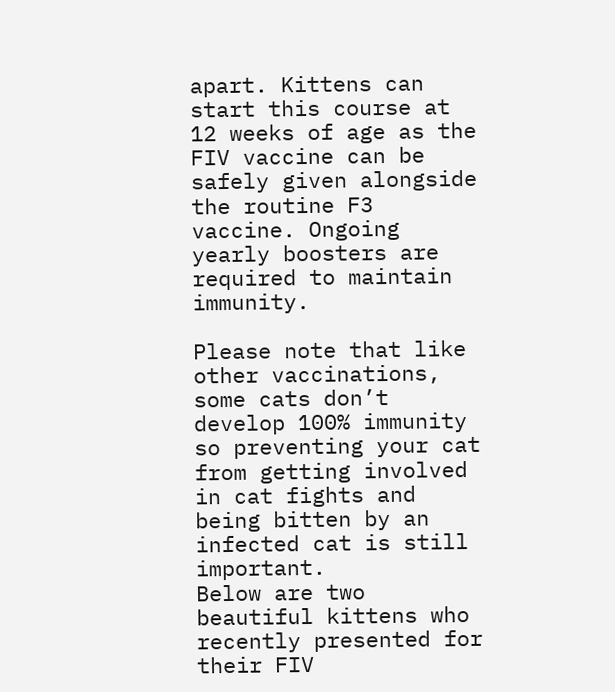apart. Kittens can start this course at 12 weeks of age as the FIV vaccine can be safely given alongside the routine F3 vaccine. Ongoing yearly boosters are required to maintain immunity.

Please note that like other vaccinations, some cats don’t develop 100% immunity so preventing your cat from getting involved in cat fights and being bitten by an infected cat is still important.
Below are two beautiful kittens who recently presented for their FIV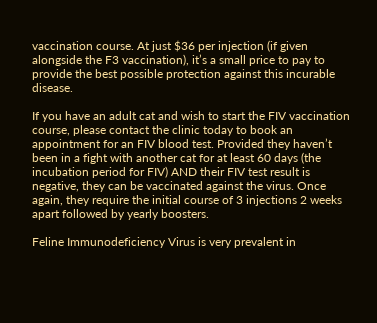vaccination course. At just $36 per injection (if given alongside the F3 vaccination), it’s a small price to pay to provide the best possible protection against this incurable disease.

If you have an adult cat and wish to start the FIV vaccination course, please contact the clinic today to book an appointment for an FIV blood test. Provided they haven’t been in a fight with another cat for at least 60 days (the incubation period for FIV) AND their FIV test result is negative, they can be vaccinated against the virus. Once again, they require the initial course of 3 injections 2 weeks apart followed by yearly boosters.

Feline Immunodeficiency Virus is very prevalent in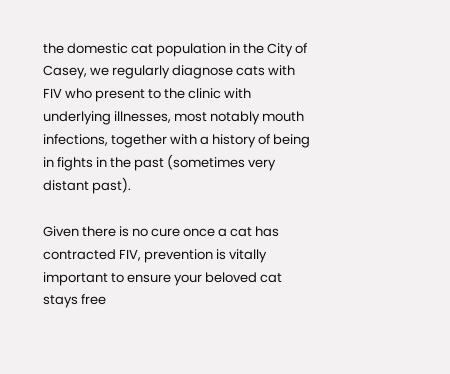the domestic cat population in the City of Casey, we regularly diagnose cats with FIV who present to the clinic with underlying illnesses, most notably mouth infections, together with a history of being in fights in the past (sometimes very distant past).

Given there is no cure once a cat has contracted FIV, prevention is vitally important to ensure your beloved cat stays free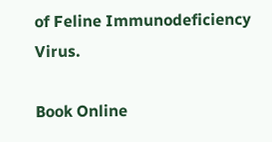of Feline Immunodeficiency Virus.

Book Online